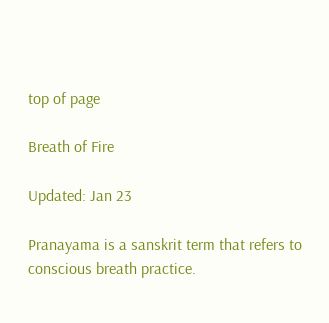top of page

Breath of Fire

Updated: Jan 23

Pranayama is a sanskrit term that refers to conscious breath practice.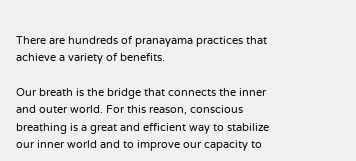There are hundreds of pranayama practices that achieve a variety of benefits.

Our breath is the bridge that connects the inner and outer world. For this reason, conscious breathing is a great and efficient way to stabilize our inner world and to improve our capacity to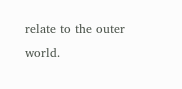relate to the outer world.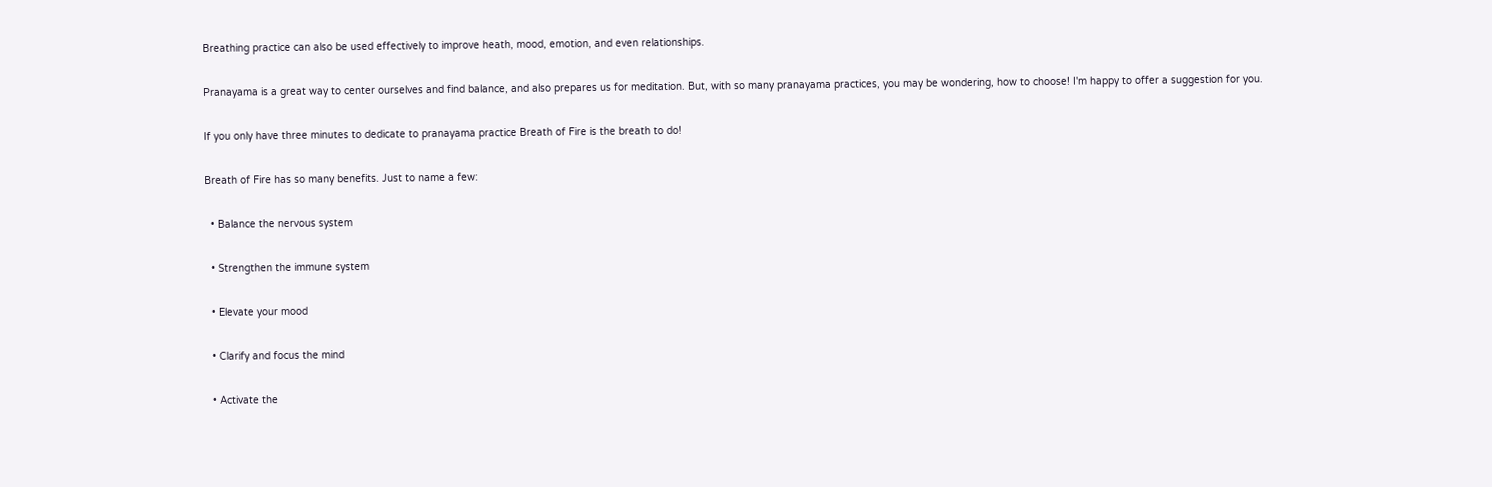Breathing practice can also be used effectively to improve heath, mood, emotion, and even relationships.

Pranayama is a great way to center ourselves and find balance, and also prepares us for meditation. But, with so many pranayama practices, you may be wondering, how to choose! I'm happy to offer a suggestion for you.

If you only have three minutes to dedicate to pranayama practice Breath of Fire is the breath to do!

Breath of Fire has so many benefits. Just to name a few:

  • Balance the nervous system

  • Strengthen the immune system

  • Elevate your mood

  • Clarify and focus the mind

  • Activate the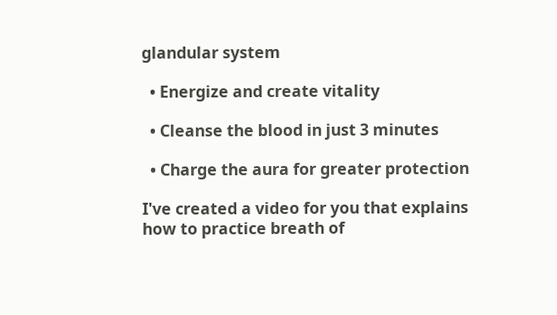glandular system

  • Energize and create vitality

  • Cleanse the blood in just 3 minutes

  • Charge the aura for greater protection

I've created a video for you that explains how to practice breath of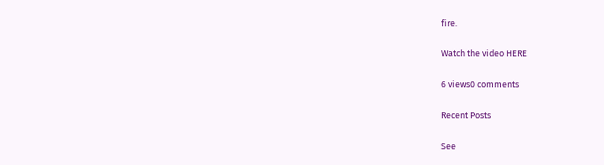fire.

Watch the video HERE

6 views0 comments

Recent Posts

See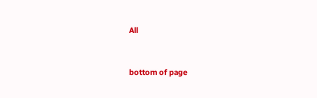All


bottom of page